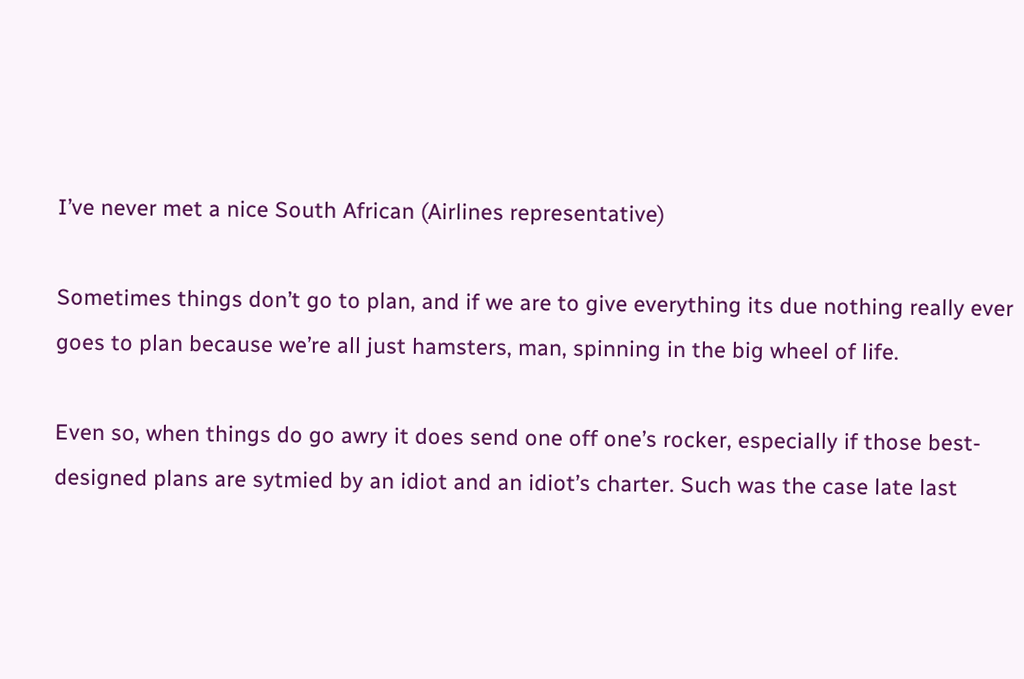I’ve never met a nice South African (Airlines representative)

Sometimes things don’t go to plan, and if we are to give everything its due nothing really ever goes to plan because we’re all just hamsters, man, spinning in the big wheel of life.

Even so, when things do go awry it does send one off one’s rocker, especially if those best-designed plans are sytmied by an idiot and an idiot’s charter. Such was the case late last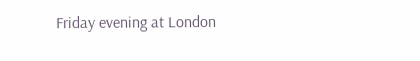Friday evening at London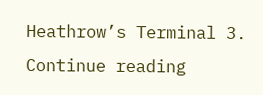Heathrow’s Terminal 3. Continue reading